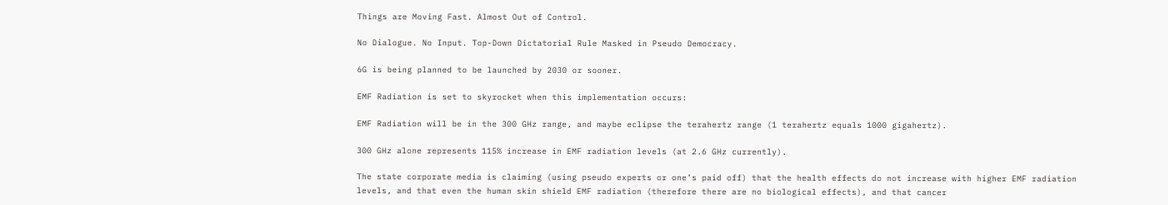Things are Moving Fast. Almost Out of Control.

No Dialogue. No Input. Top-Down Dictatorial Rule Masked in Pseudo Democracy.

6G is being planned to be launched by 2030 or sooner.

EMF Radiation is set to skyrocket when this implementation occurs:

EMF Radiation will be in the 300 GHz range, and maybe eclipse the terahertz range (1 terahertz equals 1000 gigahertz).

300 GHz alone represents 115% increase in EMF radiation levels (at 2.6 GHz currently).

The state corporate media is claiming (using pseudo experts or one’s paid off) that the health effects do not increase with higher EMF radiation levels, and that even the human skin shield EMF radiation (therefore there are no biological effects), and that cancer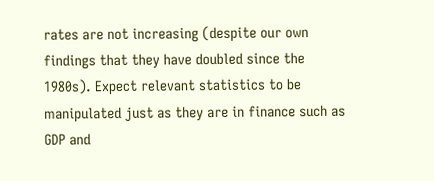rates are not increasing (despite our own findings that they have doubled since the 1980s). Expect relevant statistics to be manipulated just as they are in finance such as GDP and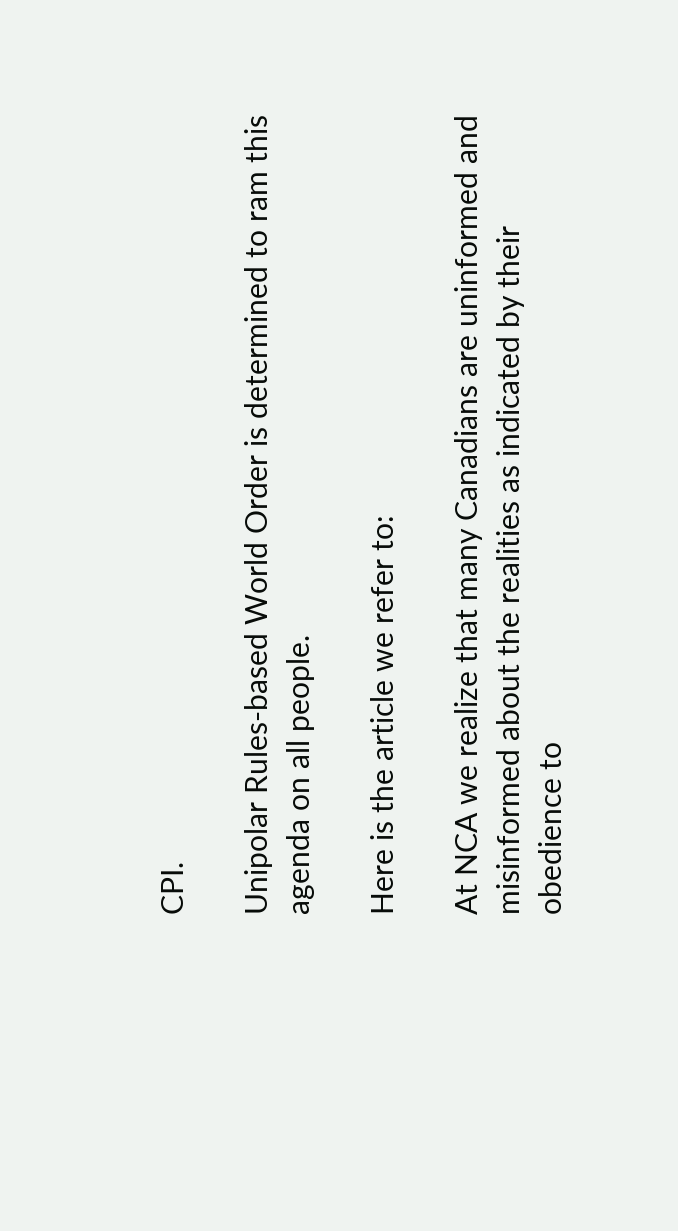CPI.

Unipolar Rules-based World Order is determined to ram this agenda on all people.

Here is the article we refer to:

At NCA we realize that many Canadians are uninformed and misinformed about the realities as indicated by their obedience to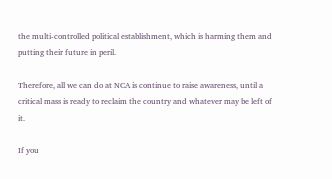the multi-controlled political establishment, which is harming them and putting their future in peril.

Therefore, all we can do at NCA is continue to raise awareness, until a critical mass is ready to reclaim the country and whatever may be left of it.

If you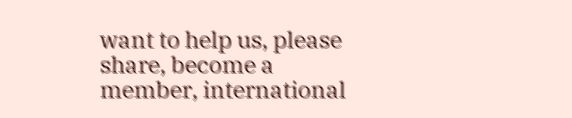want to help us, please share, become a member, international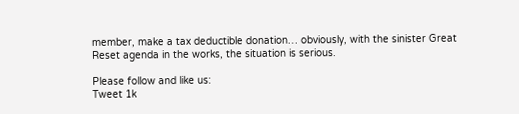member, make a tax deductible donation… obviously, with the sinister Great Reset agenda in the works, the situation is serious.

Please follow and like us:
Tweet 1k